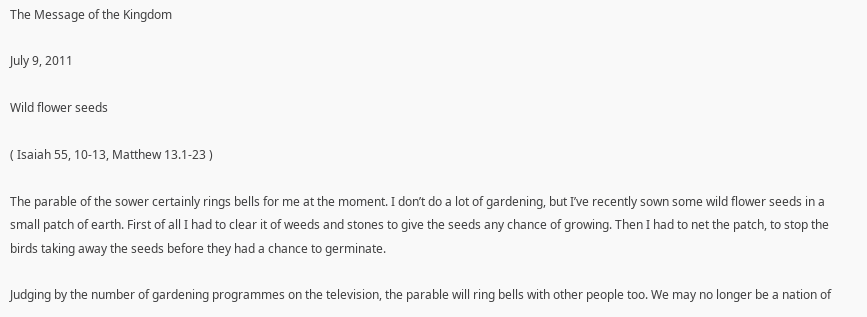The Message of the Kingdom

July 9, 2011

Wild flower seeds

( Isaiah 55, 10-13, Matthew 13.1-23 )

The parable of the sower certainly rings bells for me at the moment. I don’t do a lot of gardening, but I’ve recently sown some wild flower seeds in a small patch of earth. First of all I had to clear it of weeds and stones to give the seeds any chance of growing. Then I had to net the patch, to stop the birds taking away the seeds before they had a chance to germinate.

Judging by the number of gardening programmes on the television, the parable will ring bells with other people too. We may no longer be a nation of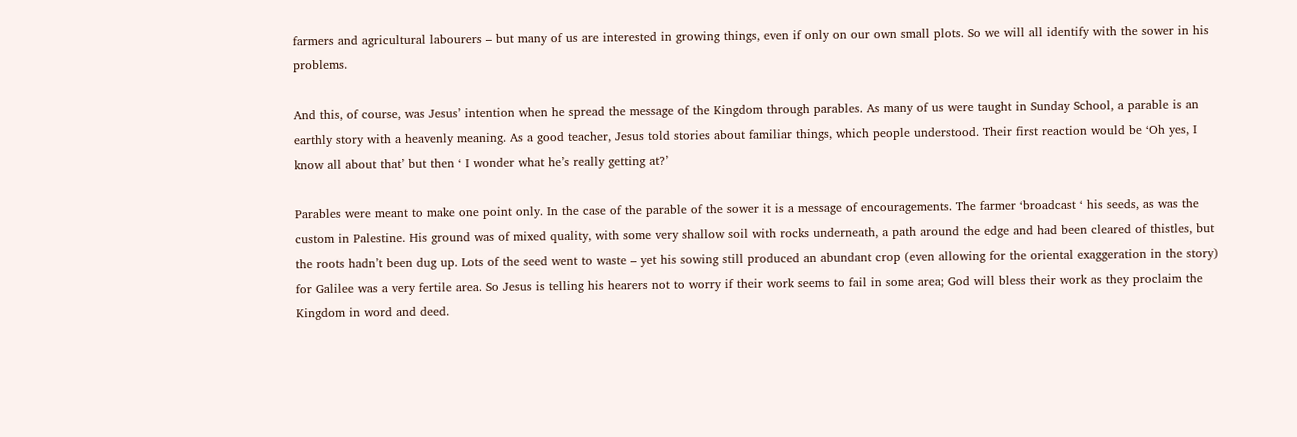farmers and agricultural labourers – but many of us are interested in growing things, even if only on our own small plots. So we will all identify with the sower in his problems.

And this, of course, was Jesus’ intention when he spread the message of the Kingdom through parables. As many of us were taught in Sunday School, a parable is an earthly story with a heavenly meaning. As a good teacher, Jesus told stories about familiar things, which people understood. Their first reaction would be ‘Oh yes, I know all about that’ but then ‘ I wonder what he’s really getting at?’

Parables were meant to make one point only. In the case of the parable of the sower it is a message of encouragements. The farmer ‘broadcast ‘ his seeds, as was the custom in Palestine. His ground was of mixed quality, with some very shallow soil with rocks underneath, a path around the edge and had been cleared of thistles, but the roots hadn’t been dug up. Lots of the seed went to waste – yet his sowing still produced an abundant crop (even allowing for the oriental exaggeration in the story) for Galilee was a very fertile area. So Jesus is telling his hearers not to worry if their work seems to fail in some area; God will bless their work as they proclaim the Kingdom in word and deed.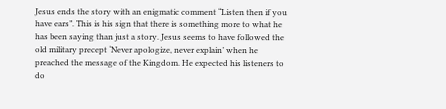Jesus ends the story with an enigmatic comment “Listen then if you have ears”. This is his sign that there is something more to what he has been saying than just a story. Jesus seems to have followed the old military precept ‘Never apologize, never explain’ when he preached the message of the Kingdom. He expected his listeners to do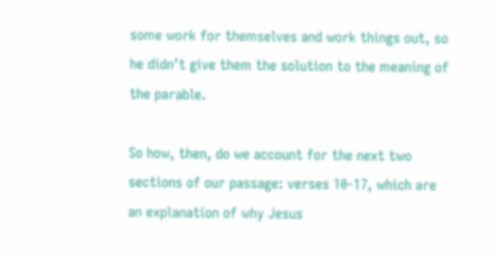some work for themselves and work things out, so he didn’t give them the solution to the meaning of the parable.

So how, then, do we account for the next two sections of our passage: verses 10-17, which are an explanation of why Jesus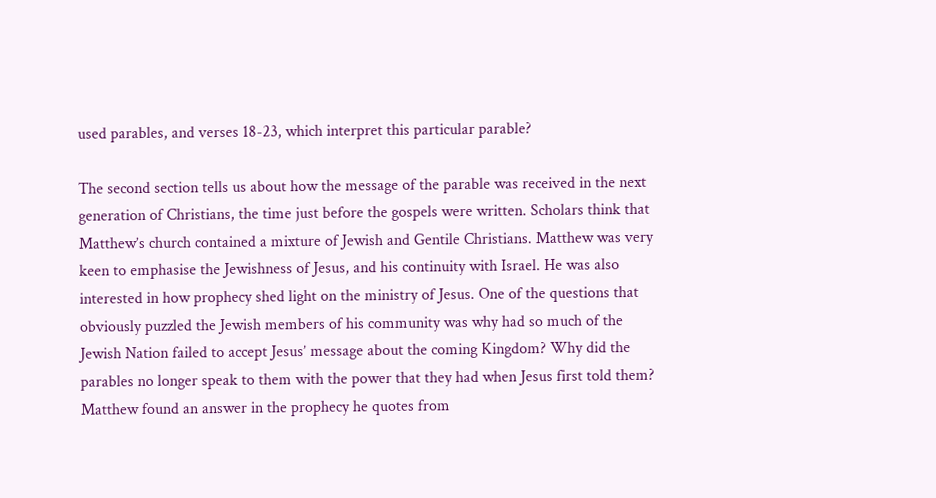used parables, and verses 18-23, which interpret this particular parable?

The second section tells us about how the message of the parable was received in the next generation of Christians, the time just before the gospels were written. Scholars think that Matthew’s church contained a mixture of Jewish and Gentile Christians. Matthew was very keen to emphasise the Jewishness of Jesus, and his continuity with Israel. He was also interested in how prophecy shed light on the ministry of Jesus. One of the questions that obviously puzzled the Jewish members of his community was why had so much of the Jewish Nation failed to accept Jesus’ message about the coming Kingdom? Why did the parables no longer speak to them with the power that they had when Jesus first told them? Matthew found an answer in the prophecy he quotes from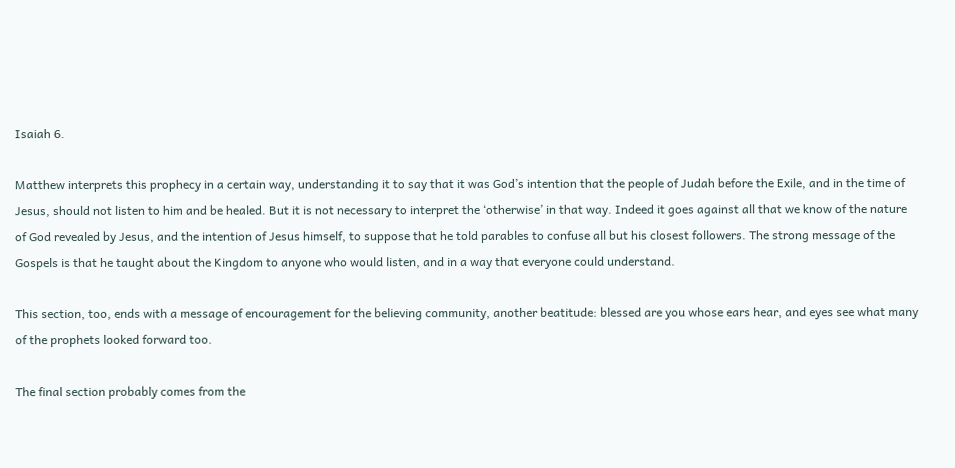Isaiah 6.

Matthew interprets this prophecy in a certain way, understanding it to say that it was God’s intention that the people of Judah before the Exile, and in the time of Jesus, should not listen to him and be healed. But it is not necessary to interpret the ‘otherwise’ in that way. Indeed it goes against all that we know of the nature of God revealed by Jesus, and the intention of Jesus himself, to suppose that he told parables to confuse all but his closest followers. The strong message of the Gospels is that he taught about the Kingdom to anyone who would listen, and in a way that everyone could understand.

This section, too, ends with a message of encouragement for the believing community, another beatitude: blessed are you whose ears hear, and eyes see what many of the prophets looked forward too.

The final section probably comes from the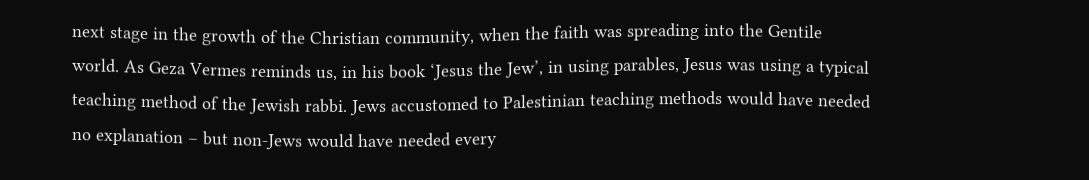next stage in the growth of the Christian community, when the faith was spreading into the Gentile world. As Geza Vermes reminds us, in his book ‘Jesus the Jew’, in using parables, Jesus was using a typical teaching method of the Jewish rabbi. Jews accustomed to Palestinian teaching methods would have needed no explanation – but non-Jews would have needed every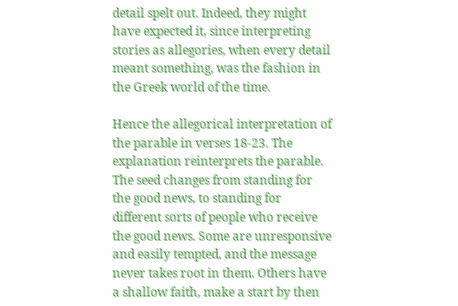detail spelt out. Indeed, they might have expected it, since interpreting stories as allegories, when every detail meant something, was the fashion in the Greek world of the time.

Hence the allegorical interpretation of the parable in verses 18-23. The explanation reinterprets the parable. The seed changes from standing for the good news, to standing for different sorts of people who receive the good news. Some are unresponsive and easily tempted, and the message never takes root in them. Others have a shallow faith, make a start by then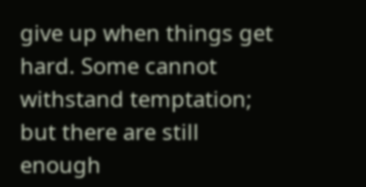give up when things get hard. Some cannot withstand temptation; but there are still enough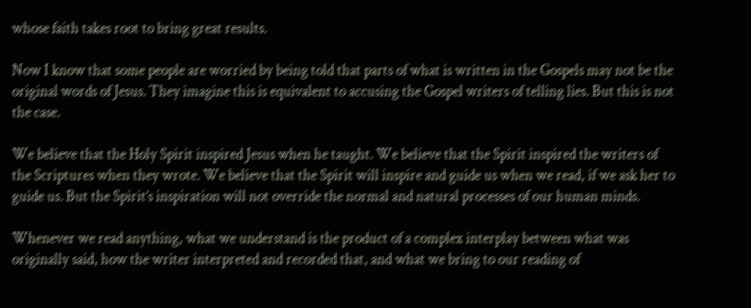whose faith takes root to bring great results.

Now I know that some people are worried by being told that parts of what is written in the Gospels may not be the original words of Jesus. They imagine this is equivalent to accusing the Gospel writers of telling lies. But this is not the case.

We believe that the Holy Spirit inspired Jesus when he taught. We believe that the Spirit inspired the writers of the Scriptures when they wrote. We believe that the Spirit will inspire and guide us when we read, if we ask her to guide us. But the Spirit’s inspiration will not override the normal and natural processes of our human minds.

Whenever we read anything, what we understand is the product of a complex interplay between what was originally said, how the writer interpreted and recorded that, and what we bring to our reading of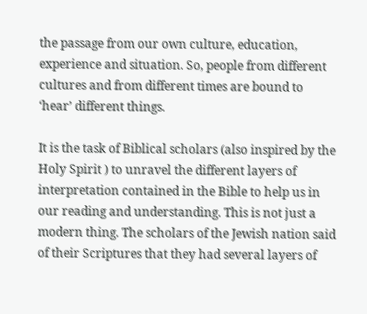the passage from our own culture, education, experience and situation. So, people from different cultures and from different times are bound to ‘hear’ different things.

It is the task of Biblical scholars (also inspired by the Holy Spirit ) to unravel the different layers of interpretation contained in the Bible to help us in our reading and understanding. This is not just a modern thing. The scholars of the Jewish nation said of their Scriptures that they had several layers of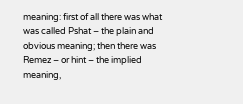meaning: first of all there was what was called Pshat – the plain and obvious meaning; then there was Remez – or hint – the implied meaning,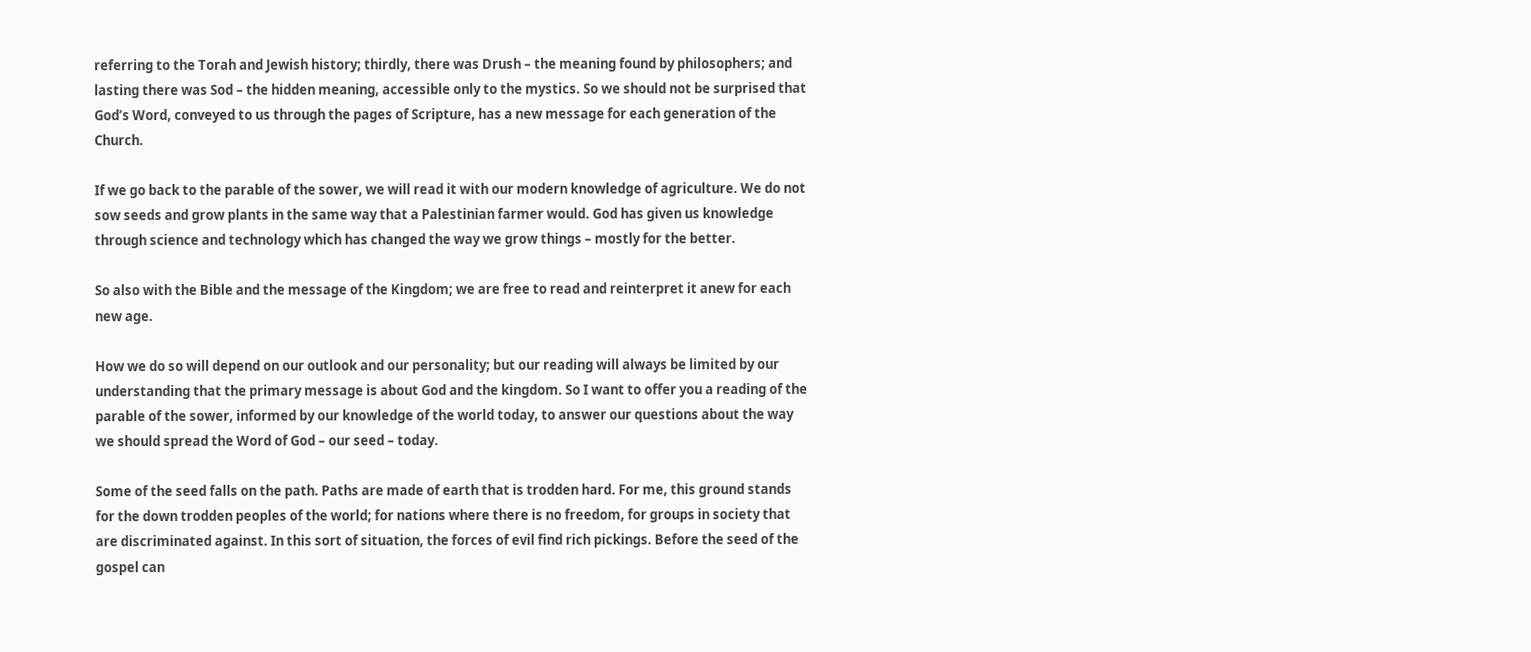referring to the Torah and Jewish history; thirdly, there was Drush – the meaning found by philosophers; and lasting there was Sod – the hidden meaning, accessible only to the mystics. So we should not be surprised that God’s Word, conveyed to us through the pages of Scripture, has a new message for each generation of the Church.

If we go back to the parable of the sower, we will read it with our modern knowledge of agriculture. We do not sow seeds and grow plants in the same way that a Palestinian farmer would. God has given us knowledge through science and technology which has changed the way we grow things – mostly for the better.

So also with the Bible and the message of the Kingdom; we are free to read and reinterpret it anew for each new age.

How we do so will depend on our outlook and our personality; but our reading will always be limited by our understanding that the primary message is about God and the kingdom. So I want to offer you a reading of the parable of the sower, informed by our knowledge of the world today, to answer our questions about the way we should spread the Word of God – our seed – today.

Some of the seed falls on the path. Paths are made of earth that is trodden hard. For me, this ground stands for the down trodden peoples of the world; for nations where there is no freedom, for groups in society that are discriminated against. In this sort of situation, the forces of evil find rich pickings. Before the seed of the gospel can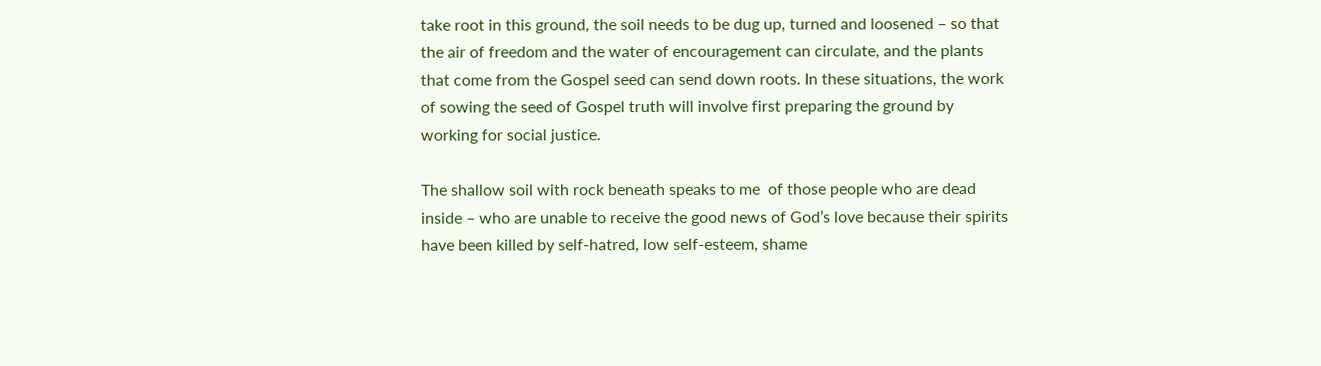take root in this ground, the soil needs to be dug up, turned and loosened – so that the air of freedom and the water of encouragement can circulate, and the plants that come from the Gospel seed can send down roots. In these situations, the work of sowing the seed of Gospel truth will involve first preparing the ground by working for social justice.

The shallow soil with rock beneath speaks to me  of those people who are dead inside – who are unable to receive the good news of God’s love because their spirits have been killed by self-hatred, low self-esteem, shame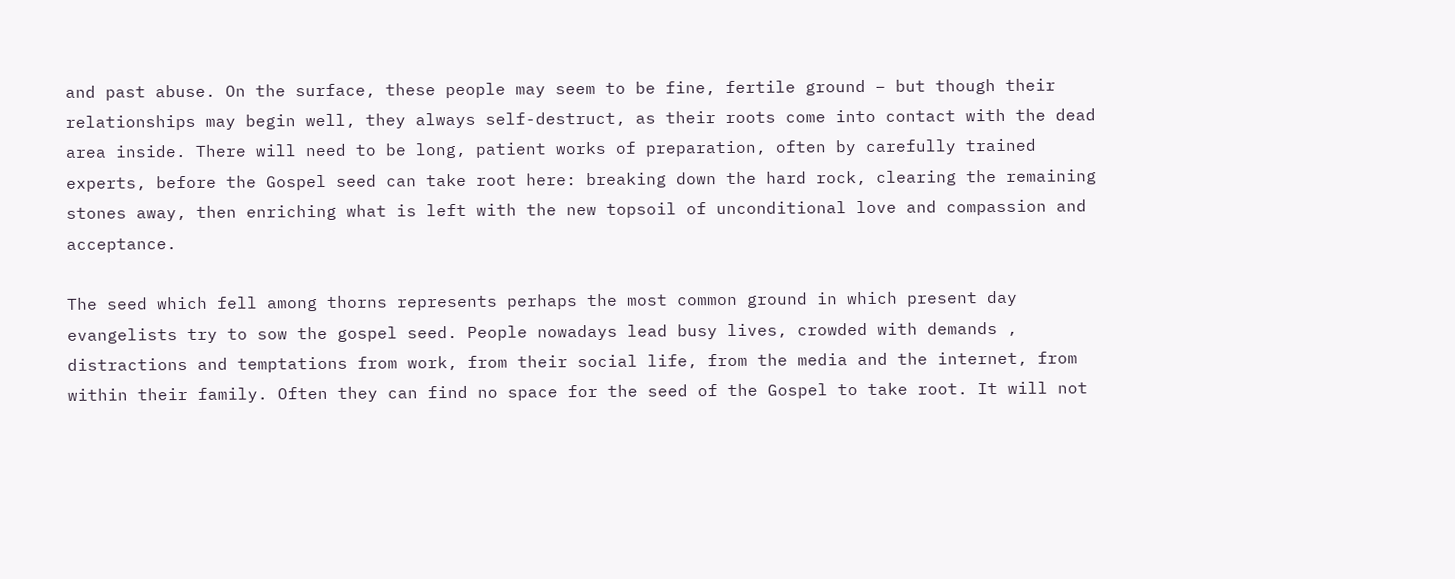and past abuse. On the surface, these people may seem to be fine, fertile ground – but though their relationships may begin well, they always self-destruct, as their roots come into contact with the dead area inside. There will need to be long, patient works of preparation, often by carefully trained experts, before the Gospel seed can take root here: breaking down the hard rock, clearing the remaining stones away, then enriching what is left with the new topsoil of unconditional love and compassion and acceptance.

The seed which fell among thorns represents perhaps the most common ground in which present day evangelists try to sow the gospel seed. People nowadays lead busy lives, crowded with demands , distractions and temptations from work, from their social life, from the media and the internet, from within their family. Often they can find no space for the seed of the Gospel to take root. It will not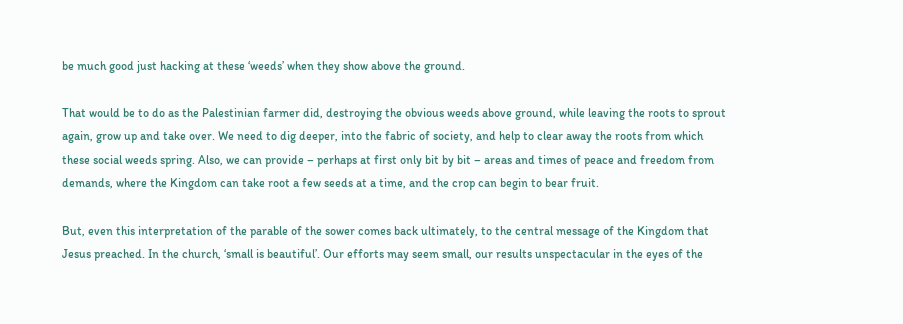be much good just hacking at these ‘weeds’ when they show above the ground.

That would be to do as the Palestinian farmer did, destroying the obvious weeds above ground, while leaving the roots to sprout again, grow up and take over. We need to dig deeper, into the fabric of society, and help to clear away the roots from which these social weeds spring. Also, we can provide – perhaps at first only bit by bit – areas and times of peace and freedom from demands, where the Kingdom can take root a few seeds at a time, and the crop can begin to bear fruit.

But, even this interpretation of the parable of the sower comes back ultimately, to the central message of the Kingdom that Jesus preached. In the church, ‘small is beautiful’. Our efforts may seem small, our results unspectacular in the eyes of the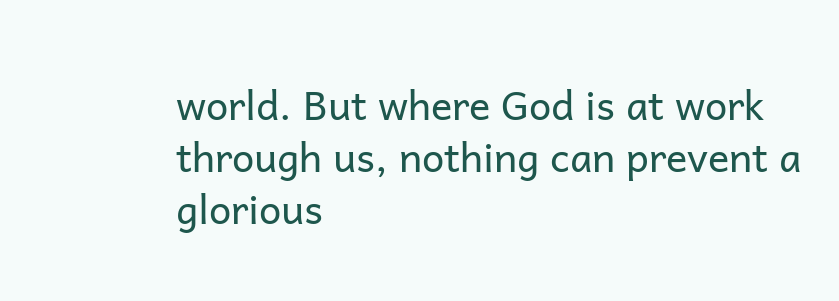world. But where God is at work through us, nothing can prevent a glorious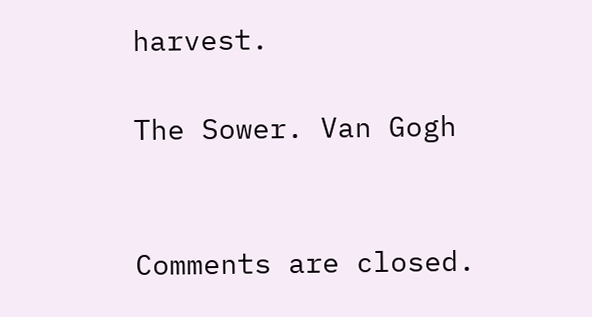harvest.

The Sower. Van Gogh


Comments are closed.